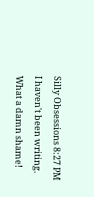Silly Obsessions 8:27 PM I haven't been writing. What a damn shame!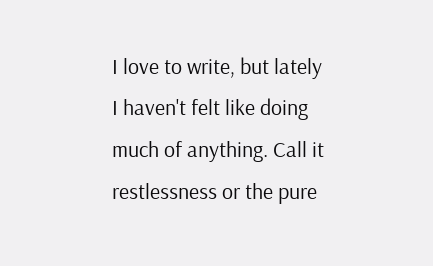I love to write, but lately I haven't felt like doing much of anything. Call it restlessness or the pure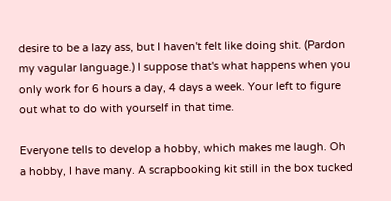desire to be a lazy ass, but I haven't felt like doing shit. (Pardon my vagular language.) I suppose that's what happens when you only work for 6 hours a day, 4 days a week. Your left to figure out what to do with yourself in that time.

Everyone tells to develop a hobby, which makes me laugh. Oh a hobby, I have many. A scrapbooking kit still in the box tucked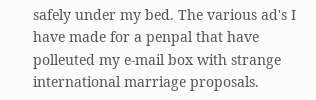safely under my bed. The various ad's I have made for a penpal that have polleuted my e-mail box with strange international marriage proposals.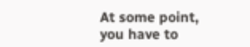At some point, you have to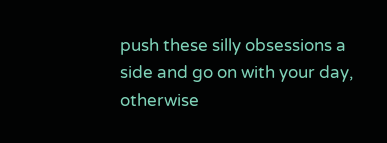push these silly obsessions a side and go on with your day, otherwise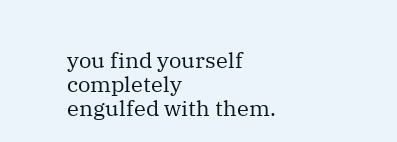you find yourself completely engulfed with them.